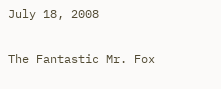July 18, 2008

The Fantastic Mr. Fox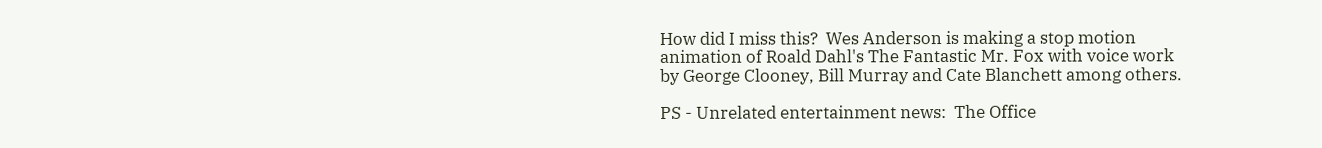How did I miss this?  Wes Anderson is making a stop motion animation of Roald Dahl's The Fantastic Mr. Fox with voice work by George Clooney, Bill Murray and Cate Blanchett among others.

PS - Unrelated entertainment news:  The Office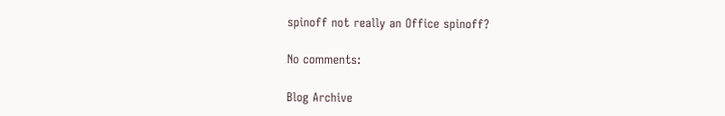spinoff not really an Office spinoff?

No comments:

Blog Archive